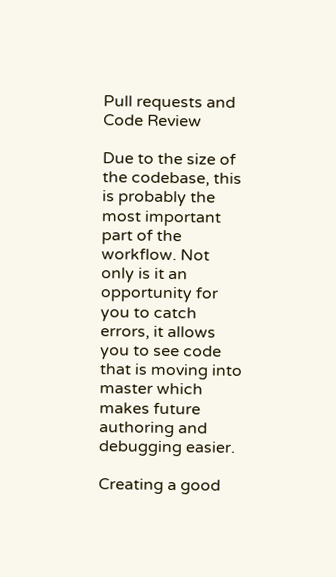Pull requests and Code Review

Due to the size of the codebase, this is probably the most important part of the workflow. Not only is it an opportunity for you to catch errors, it allows you to see code that is moving into master which makes future authoring and debugging easier.

Creating a good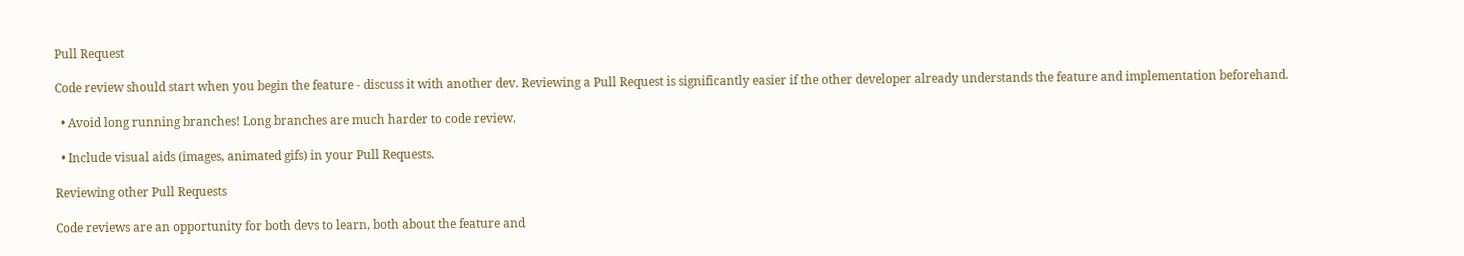Pull Request

Code review should start when you begin the feature - discuss it with another dev. Reviewing a Pull Request is significantly easier if the other developer already understands the feature and implementation beforehand.

  • Avoid long running branches! Long branches are much harder to code review.

  • Include visual aids (images, animated gifs) in your Pull Requests.

Reviewing other Pull Requests

Code reviews are an opportunity for both devs to learn, both about the feature and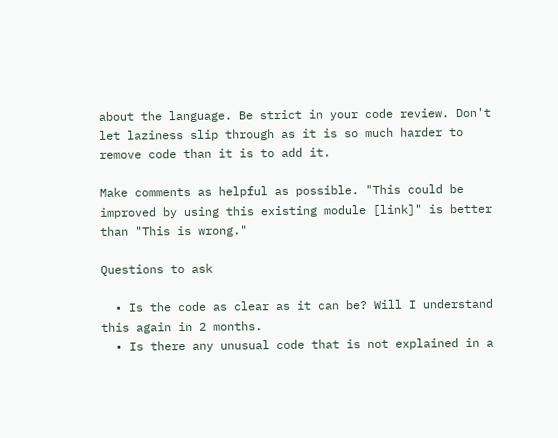about the language. Be strict in your code review. Don't let laziness slip through as it is so much harder to remove code than it is to add it.

Make comments as helpful as possible. "This could be improved by using this existing module [link]" is better than "This is wrong."

Questions to ask

  • Is the code as clear as it can be? Will I understand this again in 2 months.
  • Is there any unusual code that is not explained in a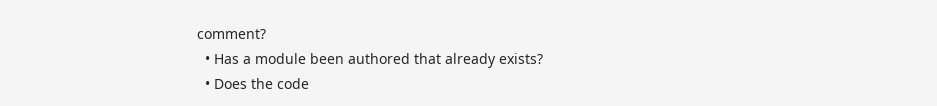comment?
  • Has a module been authored that already exists?
  • Does the code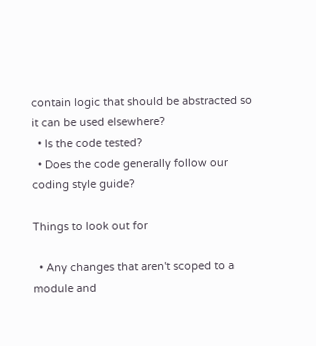contain logic that should be abstracted so it can be used elsewhere?
  • Is the code tested?
  • Does the code generally follow our coding style guide?

Things to look out for

  • Any changes that aren't scoped to a module and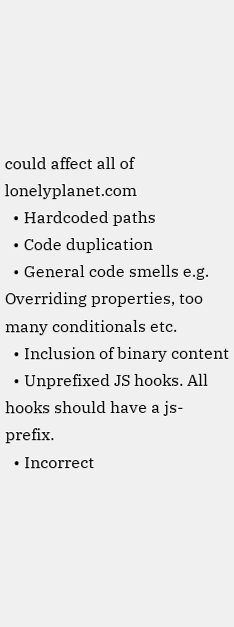could affect all of lonelyplanet.com
  • Hardcoded paths
  • Code duplication
  • General code smells e.g. Overriding properties, too many conditionals etc.
  • Inclusion of binary content
  • Unprefixed JS hooks. All hooks should have a js- prefix.
  • Incorrect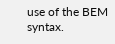use of the BEM syntax.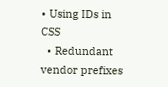• Using IDs in CSS
  • Redundant vendor prefixes